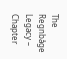The Regnbåge Legacy – Chapter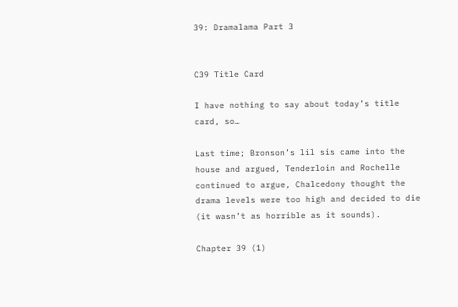39: Dramalama Part 3


C39 Title Card

I have nothing to say about today’s title card, so…

Last time; Bronson’s lil sis came into the house and argued, Tenderloin and Rochelle continued to argue, Chalcedony thought the drama levels were too high and decided to die (it wasn’t as horrible as it sounds).

Chapter 39 (1)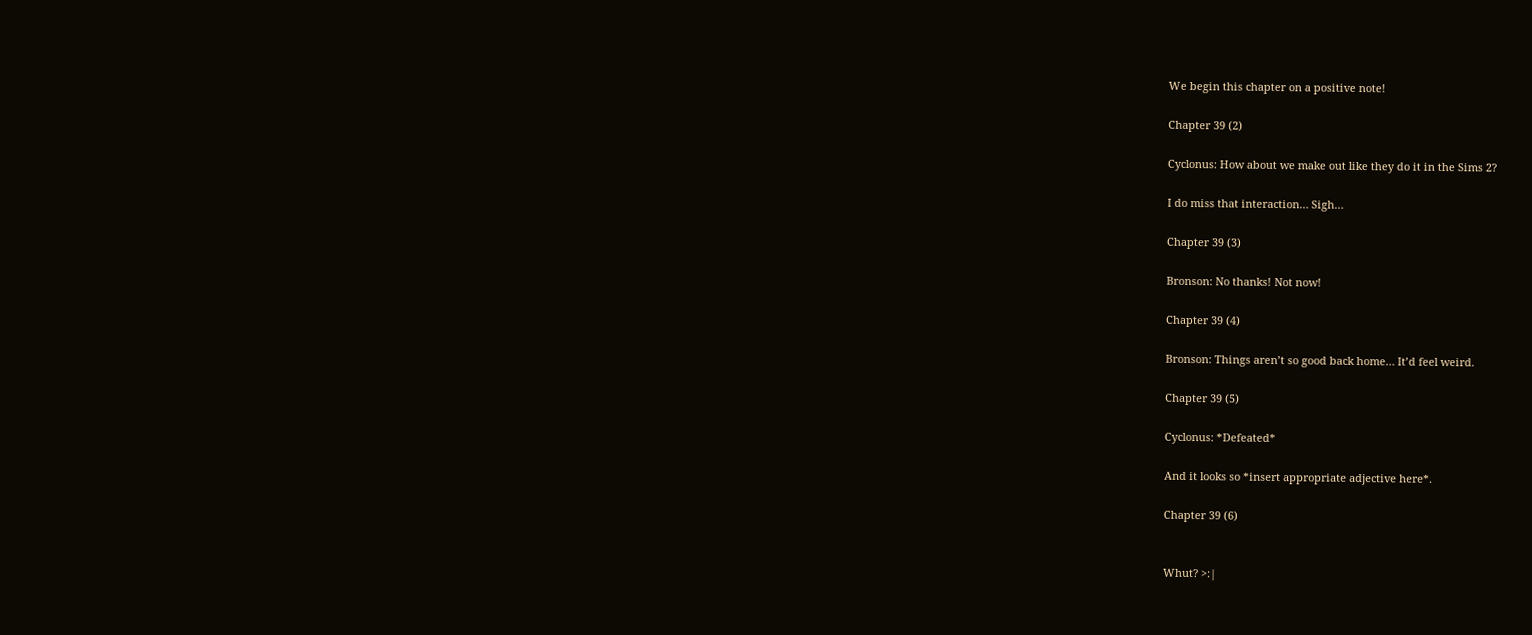We begin this chapter on a positive note!

Chapter 39 (2)

Cyclonus: How about we make out like they do it in the Sims 2?

I do miss that interaction… Sigh…

Chapter 39 (3)

Bronson: No thanks! Not now!

Chapter 39 (4)

Bronson: Things aren’t so good back home… It’d feel weird.

Chapter 39 (5)

Cyclonus: *Defeated*

And it looks so *insert appropriate adjective here*.

Chapter 39 (6)


Whut? >:|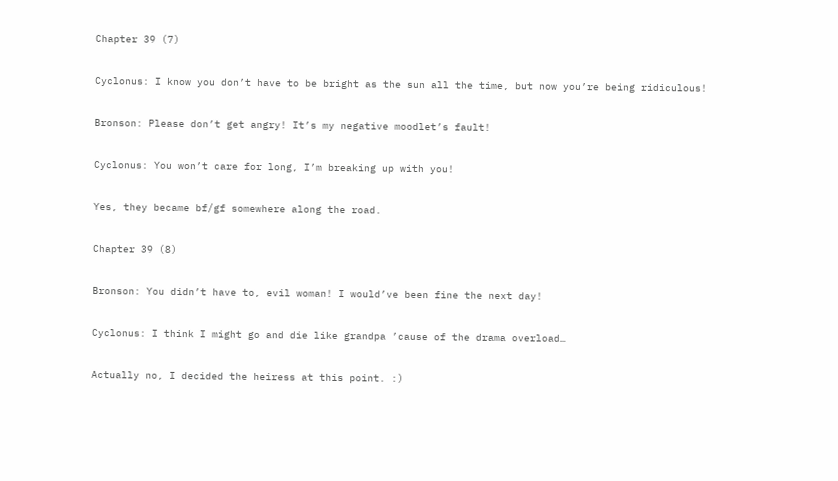Chapter 39 (7)

Cyclonus: I know you don’t have to be bright as the sun all the time, but now you’re being ridiculous!

Bronson: Please don’t get angry! It’s my negative moodlet’s fault!

Cyclonus: You won’t care for long, I’m breaking up with you!

Yes, they became bf/gf somewhere along the road.

Chapter 39 (8)

Bronson: You didn’t have to, evil woman! I would’ve been fine the next day!

Cyclonus: I think I might go and die like grandpa ’cause of the drama overload…

Actually no, I decided the heiress at this point. :)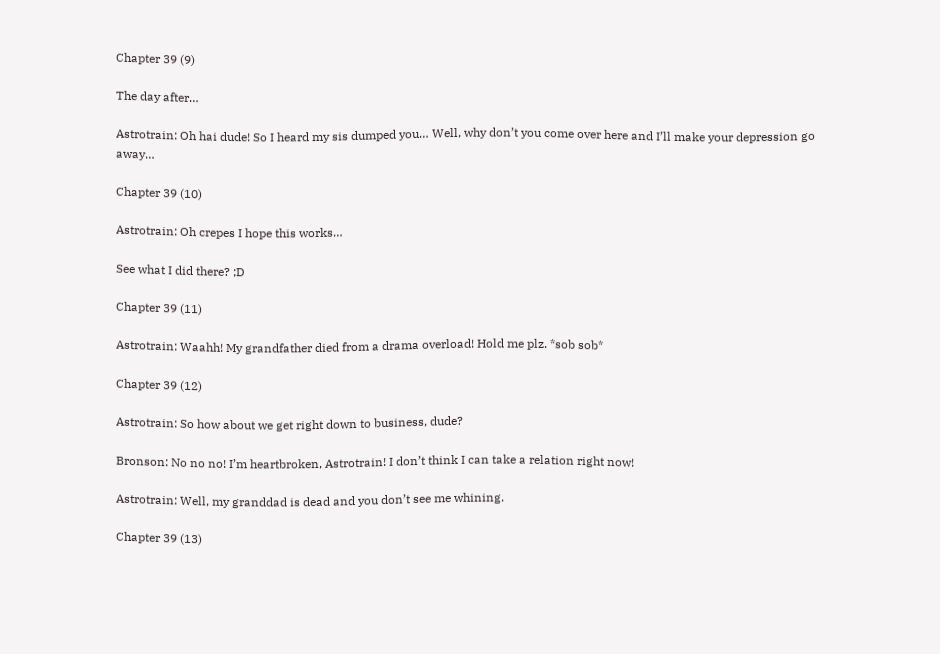Chapter 39 (9)

The day after…

Astrotrain: Oh hai dude! So I heard my sis dumped you… Well, why don’t you come over here and I’ll make your depression go away…

Chapter 39 (10)

Astrotrain: Oh crepes I hope this works…

See what I did there? ;D

Chapter 39 (11)

Astrotrain: Waahh! My grandfather died from a drama overload! Hold me plz. *sob sob*

Chapter 39 (12)

Astrotrain: So how about we get right down to business, dude?

Bronson: No no no! I’m heartbroken, Astrotrain! I don’t think I can take a relation right now!

Astrotrain: Well, my granddad is dead and you don’t see me whining.

Chapter 39 (13)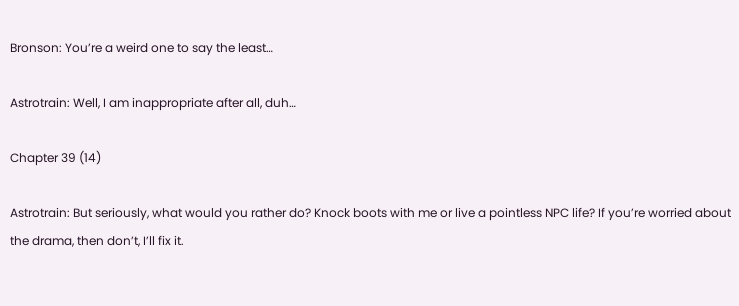Bronson: You’re a weird one to say the least…

Astrotrain: Well, I am inappropriate after all, duh…

Chapter 39 (14)

Astrotrain: But seriously, what would you rather do? Knock boots with me or live a pointless NPC life? If you’re worried about the drama, then don’t, I’ll fix it.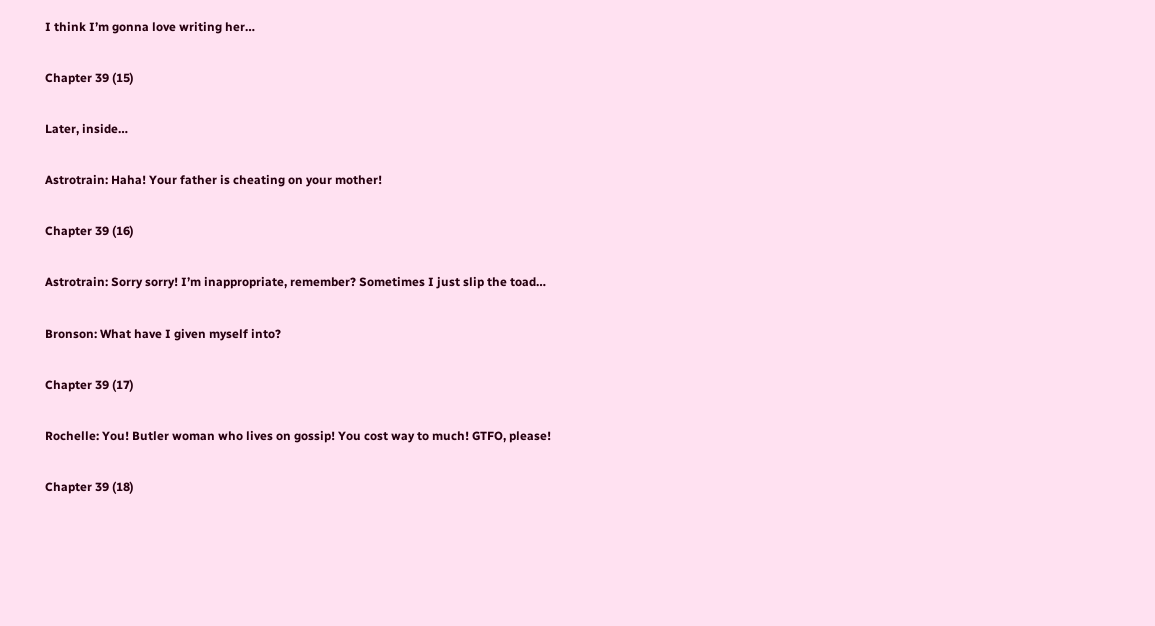I think I’m gonna love writing her…

Chapter 39 (15)

Later, inside…

Astrotrain: Haha! Your father is cheating on your mother!

Chapter 39 (16)

Astrotrain: Sorry sorry! I’m inappropriate, remember? Sometimes I just slip the toad…

Bronson: What have I given myself into?

Chapter 39 (17)

Rochelle: You! Butler woman who lives on gossip! You cost way to much! GTFO, please!

Chapter 39 (18)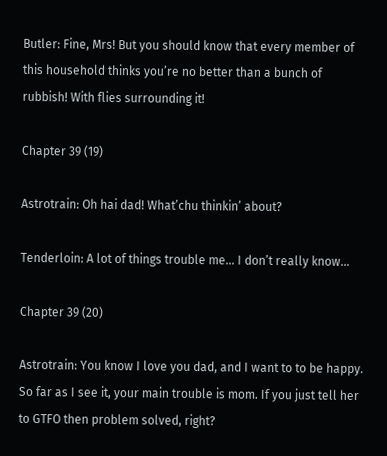Butler: Fine, Mrs! But you should know that every member of this household thinks you’re no better than a bunch of rubbish! With flies surrounding it!

Chapter 39 (19)

Astrotrain: Oh hai dad! What’chu thinkin’ about?

Tenderloin: A lot of things trouble me… I don’t really know…

Chapter 39 (20)

Astrotrain: You know I love you dad, and I want to to be happy. So far as I see it, your main trouble is mom. If you just tell her to GTFO then problem solved, right?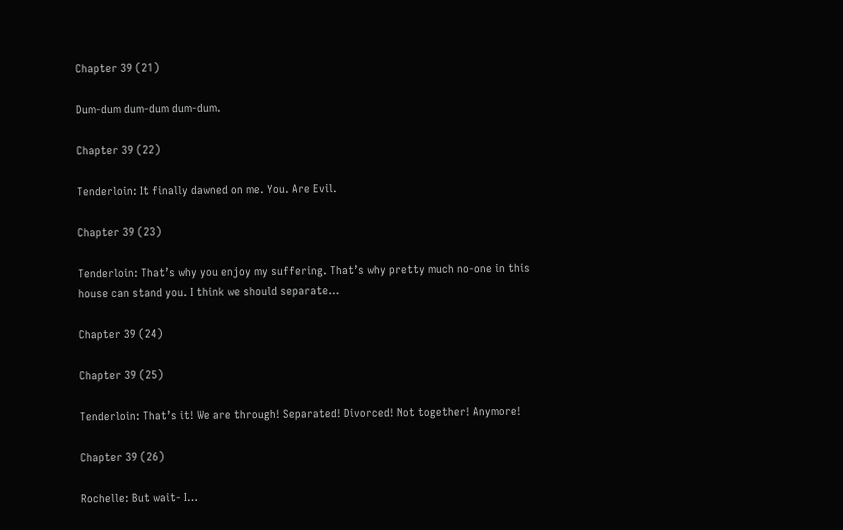Chapter 39 (21)

Dum-dum dum-dum dum-dum.

Chapter 39 (22)

Tenderloin: It finally dawned on me. You. Are Evil.

Chapter 39 (23)

Tenderloin: That’s why you enjoy my suffering. That’s why pretty much no-one in this house can stand you. I think we should separate…

Chapter 39 (24)

Chapter 39 (25)

Tenderloin: That’s it! We are through! Separated! Divorced! Not together! Anymore!

Chapter 39 (26)

Rochelle: But wait- I…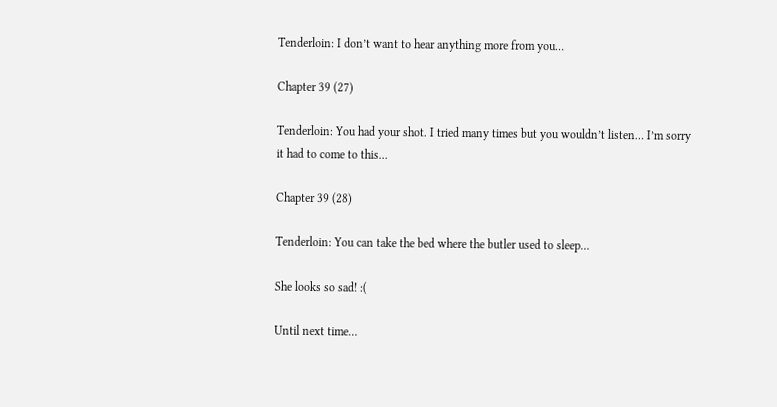Tenderloin: I don’t want to hear anything more from you…

Chapter 39 (27)

Tenderloin: You had your shot. I tried many times but you wouldn’t listen… I’m sorry it had to come to this…

Chapter 39 (28)

Tenderloin: You can take the bed where the butler used to sleep…

She looks so sad! :(

Until next time…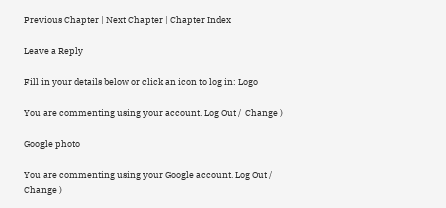Previous Chapter | Next Chapter | Chapter Index

Leave a Reply

Fill in your details below or click an icon to log in: Logo

You are commenting using your account. Log Out /  Change )

Google photo

You are commenting using your Google account. Log Out /  Change )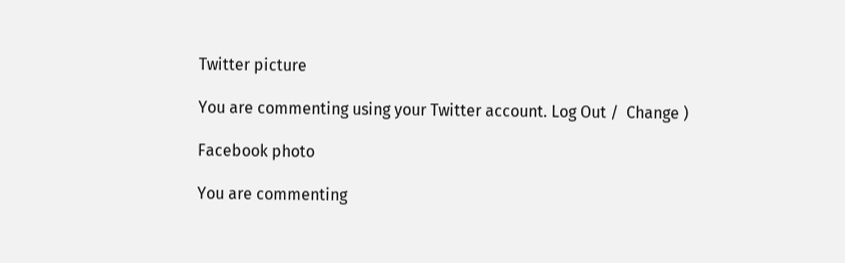Twitter picture

You are commenting using your Twitter account. Log Out /  Change )

Facebook photo

You are commenting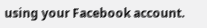using your Facebook account.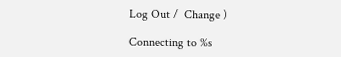Log Out /  Change )

Connecting to %s